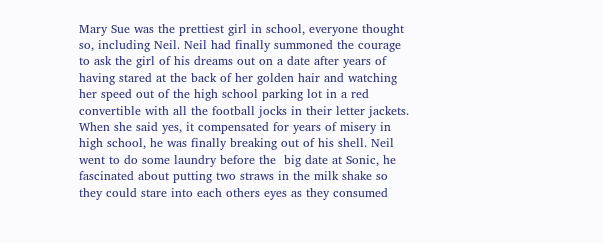Mary Sue was the prettiest girl in school, everyone thought so, including Neil. Neil had finally summoned the courage to ask the girl of his dreams out on a date after years of having stared at the back of her golden hair and watching her speed out of the high school parking lot in a red convertible with all the football jocks in their letter jackets. When she said yes, it compensated for years of misery in high school, he was finally breaking out of his shell. Neil went to do some laundry before the  big date at Sonic, he fascinated about putting two straws in the milk shake so they could stare into each others eyes as they consumed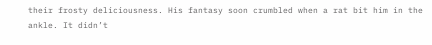their frosty deliciousness. His fantasy soon crumbled when a rat bit him in the ankle. It didn’t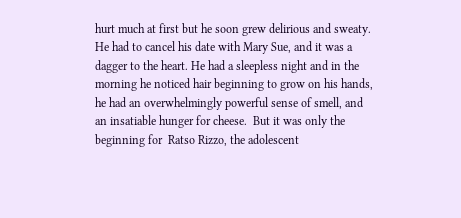hurt much at first but he soon grew delirious and sweaty. He had to cancel his date with Mary Sue, and it was a dagger to the heart. He had a sleepless night and in the morning he noticed hair beginning to grow on his hands, he had an overwhelmingly powerful sense of smell, and an insatiable hunger for cheese.  But it was only the beginning for  Ratso Rizzo, the adolescent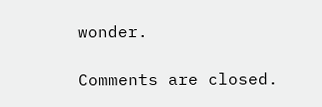wonder.

Comments are closed.